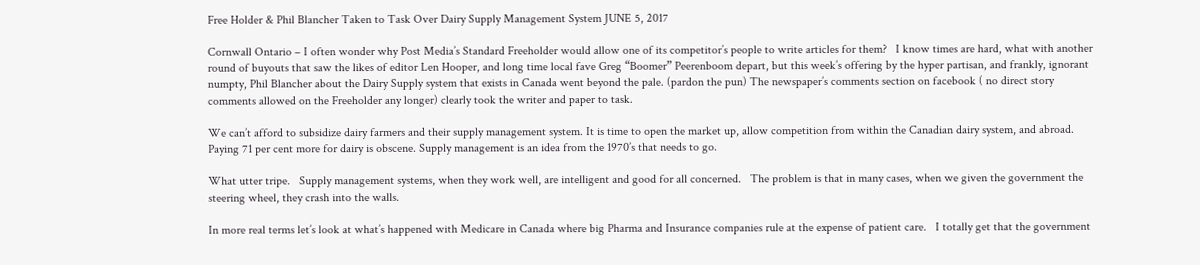Free Holder & Phil Blancher Taken to Task Over Dairy Supply Management System JUNE 5, 2017

Cornwall Ontario – I often wonder why Post Media’s Standard Freeholder would allow one of its competitor’s people to write articles for them?   I know times are hard, what with another round of buyouts that saw the likes of editor Len Hooper, and long time local fave Greg “Boomer” Peerenboom depart, but this week’s offering by the hyper partisan, and frankly, ignorant numpty, Phil Blancher about the Dairy Supply system that exists in Canada went beyond the pale. (pardon the pun) The newspaper’s comments section on facebook ( no direct story comments allowed on the Freeholder any longer) clearly took the writer and paper to task.

We can’t afford to subsidize dairy farmers and their supply management system. It is time to open the market up, allow competition from within the Canadian dairy system, and abroad. Paying 71 per cent more for dairy is obscene. Supply management is an idea from the 1970’s that needs to go.

What utter tripe.   Supply management systems, when they work well, are intelligent and good for all concerned.   The problem is that in many cases, when we given the government the steering wheel, they crash into the walls.

In more real terms let’s look at what’s happened with Medicare in Canada where big Pharma and Insurance companies rule at the expense of patient care.   I totally get that the government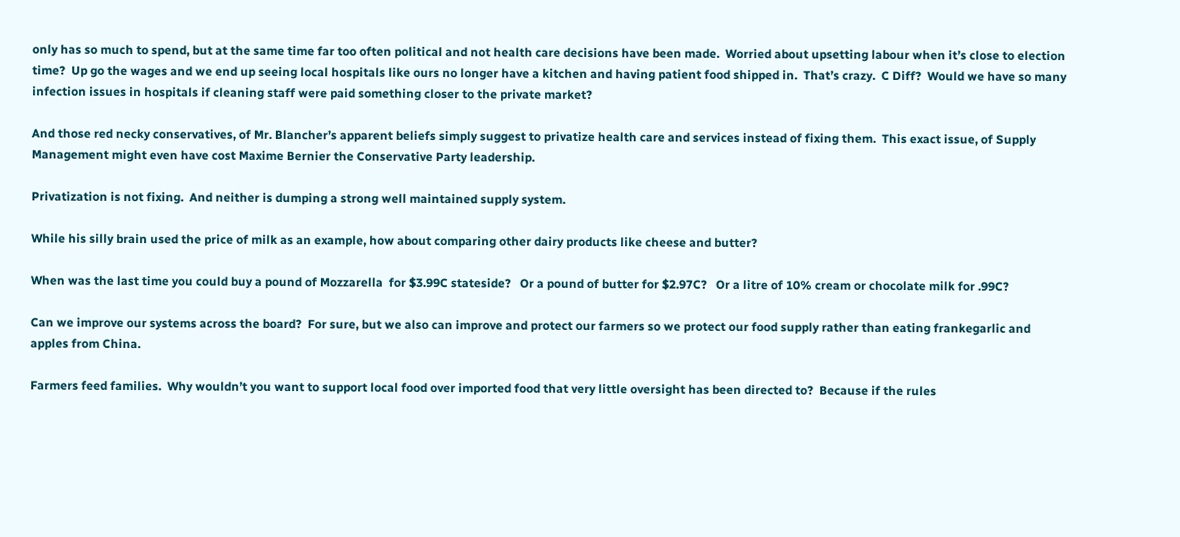only has so much to spend, but at the same time far too often political and not health care decisions have been made.  Worried about upsetting labour when it’s close to election time?  Up go the wages and we end up seeing local hospitals like ours no longer have a kitchen and having patient food shipped in.  That’s crazy.  C Diff?  Would we have so many infection issues in hospitals if cleaning staff were paid something closer to the private market?

And those red necky conservatives, of Mr. Blancher’s apparent beliefs simply suggest to privatize health care and services instead of fixing them.  This exact issue, of Supply Management might even have cost Maxime Bernier the Conservative Party leadership.

Privatization is not fixing.  And neither is dumping a strong well maintained supply system.

While his silly brain used the price of milk as an example, how about comparing other dairy products like cheese and butter?

When was the last time you could buy a pound of Mozzarella  for $3.99C stateside?   Or a pound of butter for $2.97C?   Or a litre of 10% cream or chocolate milk for .99C?

Can we improve our systems across the board?  For sure, but we also can improve and protect our farmers so we protect our food supply rather than eating frankegarlic and apples from China.

Farmers feed families.  Why wouldn’t you want to support local food over imported food that very little oversight has been directed to?  Because if the rules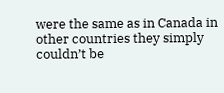were the same as in Canada in other countries they simply couldn’t be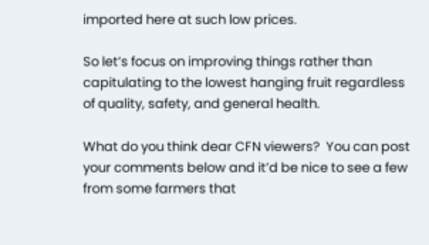imported here at such low prices.

So let’s focus on improving things rather than capitulating to the lowest hanging fruit regardless of quality, safety, and general health.

What do you think dear CFN viewers?  You can post your comments below and it’d be nice to see a few from some farmers that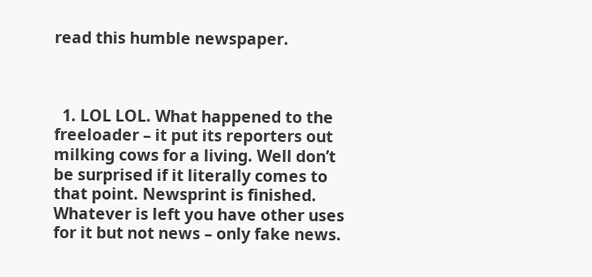read this humble newspaper.



  1. LOL LOL. What happened to the freeloader – it put its reporters out milking cows for a living. Well don’t be surprised if it literally comes to that point. Newsprint is finished. Whatever is left you have other uses for it but not news – only fake news.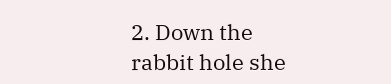2. Down the rabbit hole she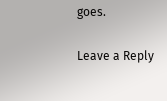goes.

Leave a Reply